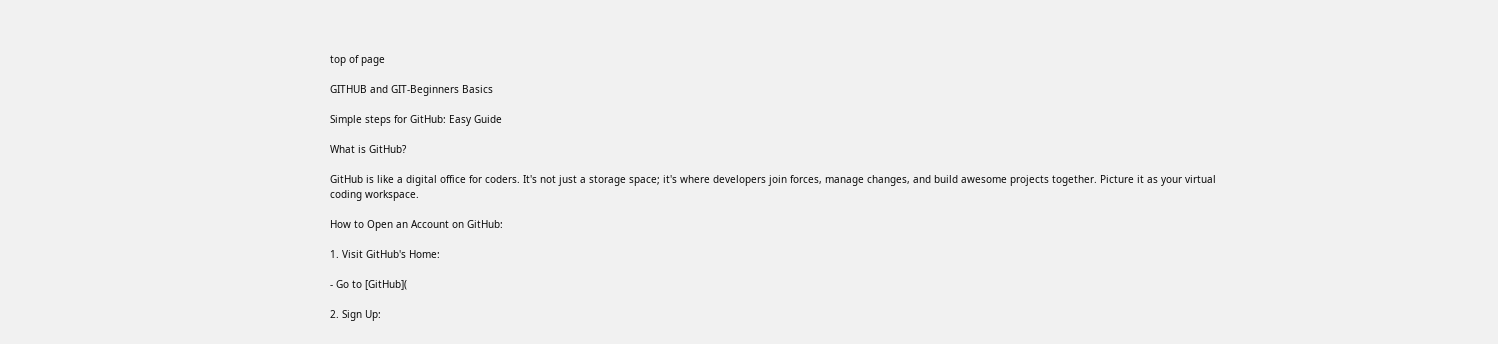top of page

GITHUB and GIT-Beginners Basics

Simple steps for GitHub: Easy Guide

What is GitHub?

GitHub is like a digital office for coders. It's not just a storage space; it's where developers join forces, manage changes, and build awesome projects together. Picture it as your virtual coding workspace.

How to Open an Account on GitHub:

1. Visit GitHub's Home:

- Go to [GitHub](

2. Sign Up: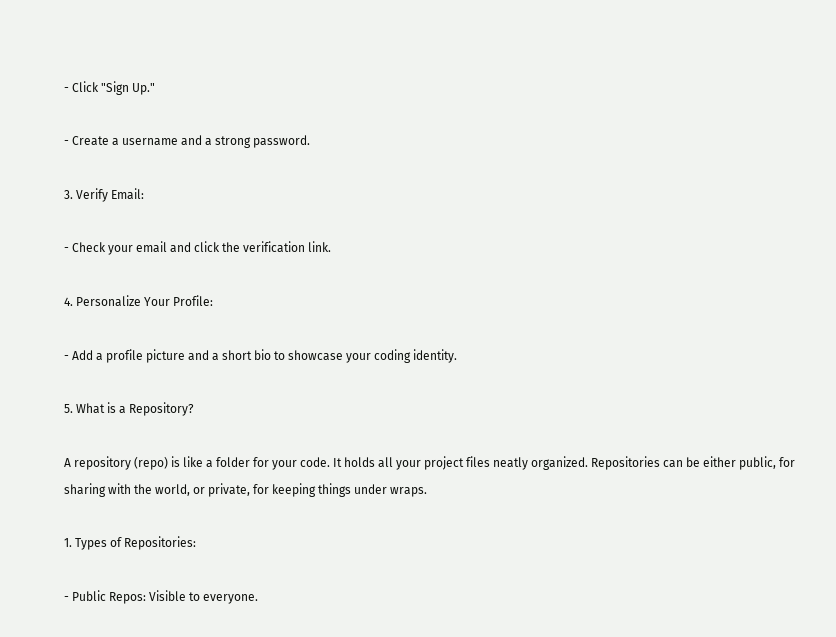- Click "Sign Up."

- Create a username and a strong password.

3. Verify Email:

- Check your email and click the verification link.

4. Personalize Your Profile:

- Add a profile picture and a short bio to showcase your coding identity.

5. What is a Repository?

A repository (repo) is like a folder for your code. It holds all your project files neatly organized. Repositories can be either public, for sharing with the world, or private, for keeping things under wraps.

1. Types of Repositories:

- Public Repos: Visible to everyone.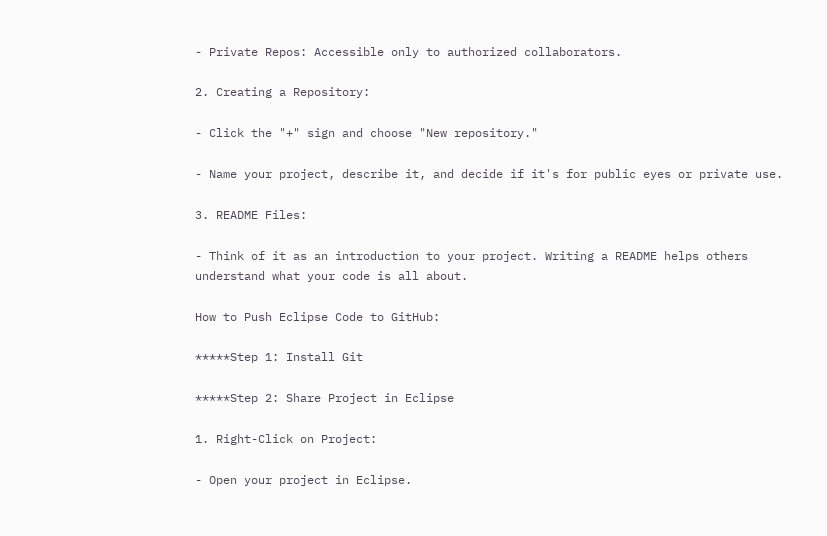- Private Repos: Accessible only to authorized collaborators.

2. Creating a Repository:

- Click the "+" sign and choose "New repository."

- Name your project, describe it, and decide if it's for public eyes or private use.

3. README Files:

- Think of it as an introduction to your project. Writing a README helps others understand what your code is all about.

How to Push Eclipse Code to GitHub:

*****Step 1: Install Git

*****Step 2: Share Project in Eclipse

1. Right-Click on Project:

- Open your project in Eclipse.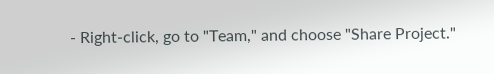- Right-click, go to "Team," and choose "Share Project."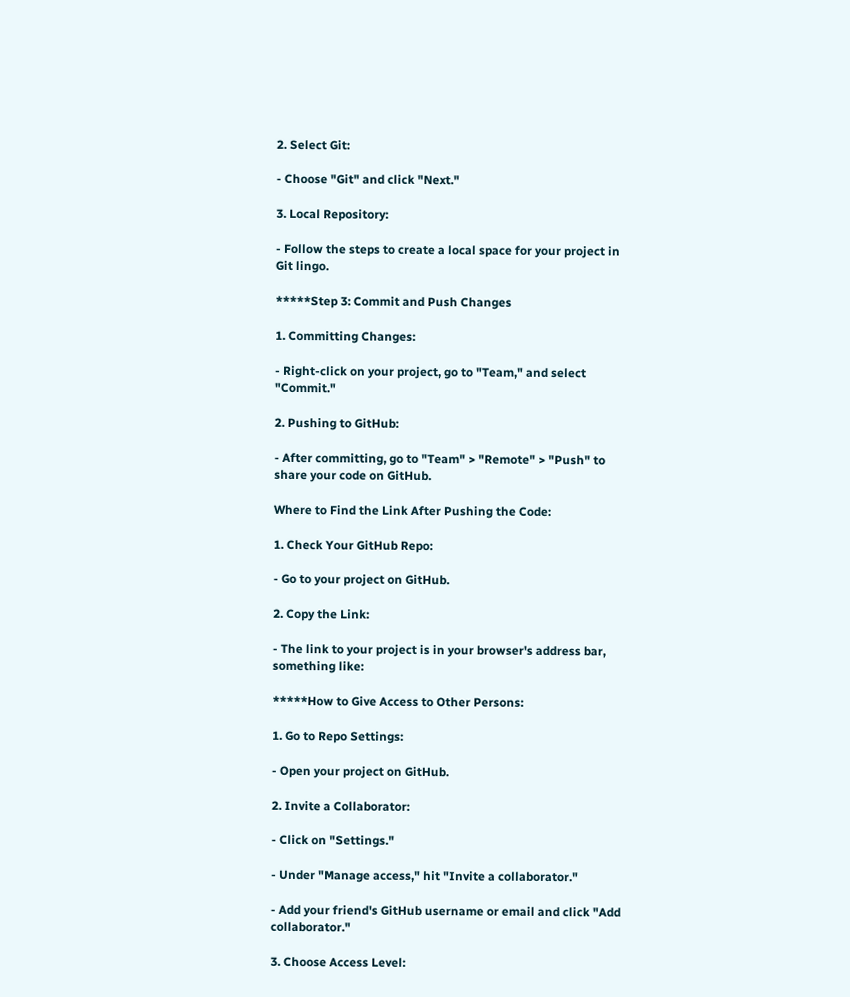2. Select Git:

- Choose "Git" and click "Next."

3. Local Repository:

- Follow the steps to create a local space for your project in Git lingo.

*****Step 3: Commit and Push Changes

1. Committing Changes:

- Right-click on your project, go to "Team," and select "Commit."

2. Pushing to GitHub:

- After committing, go to "Team" > "Remote" > "Push" to share your code on GitHub.

Where to Find the Link After Pushing the Code:

1. Check Your GitHub Repo:

- Go to your project on GitHub.

2. Copy the Link:

- The link to your project is in your browser's address bar, something like:

*****How to Give Access to Other Persons:

1. Go to Repo Settings:

- Open your project on GitHub.

2. Invite a Collaborator:

- Click on "Settings."

- Under "Manage access," hit "Invite a collaborator."

- Add your friend's GitHub username or email and click "Add collaborator."

3. Choose Access Level: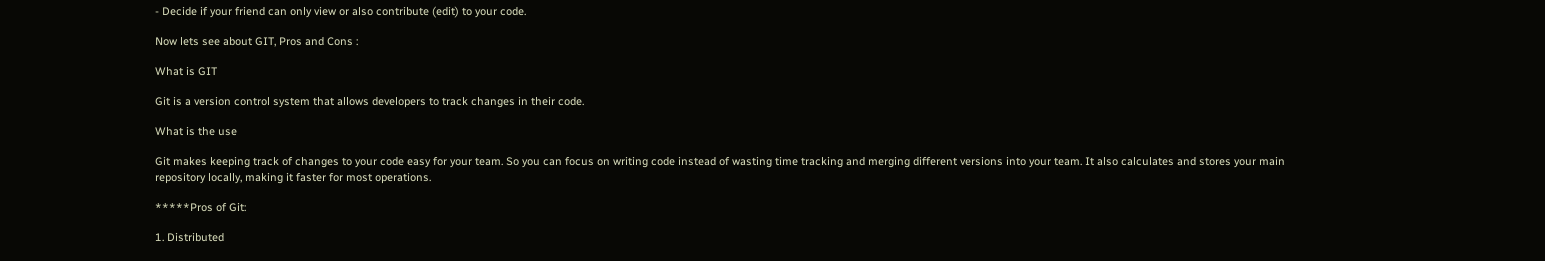- Decide if your friend can only view or also contribute (edit) to your code.

Now lets see about GIT, Pros and Cons :

What is GIT

Git is a version control system that allows developers to track changes in their code.

What is the use

Git makes keeping track of changes to your code easy for your team. So you can focus on writing code instead of wasting time tracking and merging different versions into your team. It also calculates and stores your main repository locally, making it faster for most operations.

*****Pros of Git:

1. Distributed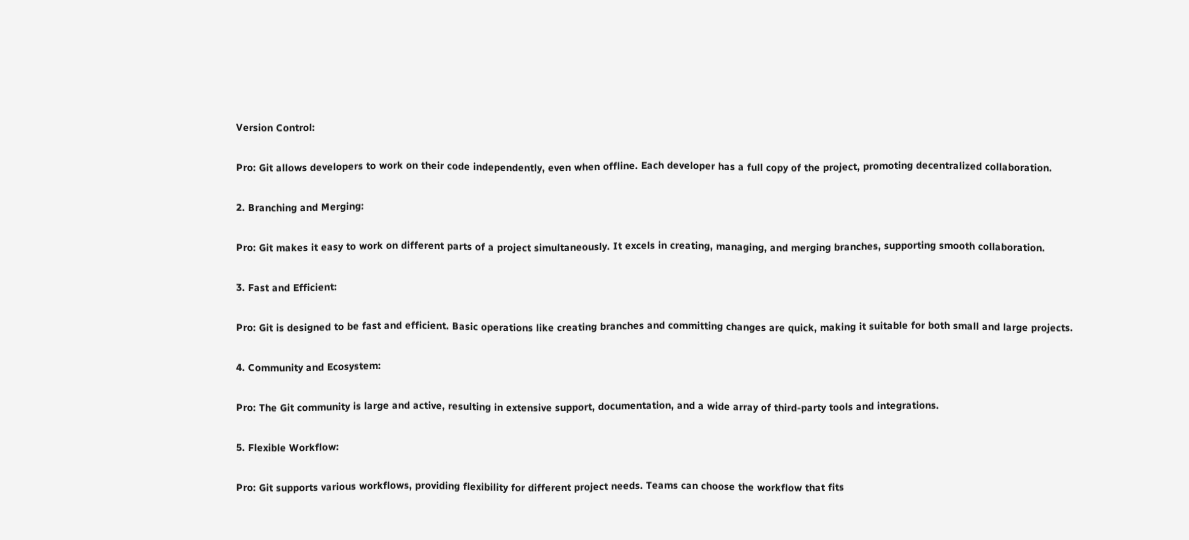Version Control:

Pro: Git allows developers to work on their code independently, even when offline. Each developer has a full copy of the project, promoting decentralized collaboration.

2. Branching and Merging:

Pro: Git makes it easy to work on different parts of a project simultaneously. It excels in creating, managing, and merging branches, supporting smooth collaboration.

3. Fast and Efficient:

Pro: Git is designed to be fast and efficient. Basic operations like creating branches and committing changes are quick, making it suitable for both small and large projects.

4. Community and Ecosystem:

Pro: The Git community is large and active, resulting in extensive support, documentation, and a wide array of third-party tools and integrations.

5. Flexible Workflow:

Pro: Git supports various workflows, providing flexibility for different project needs. Teams can choose the workflow that fits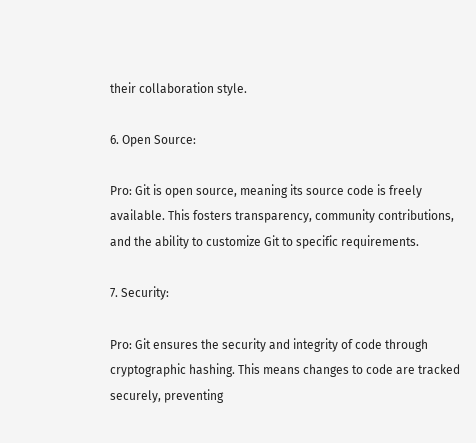their collaboration style.

6. Open Source:

Pro: Git is open source, meaning its source code is freely available. This fosters transparency, community contributions, and the ability to customize Git to specific requirements.

7. Security:

Pro: Git ensures the security and integrity of code through cryptographic hashing. This means changes to code are tracked securely, preventing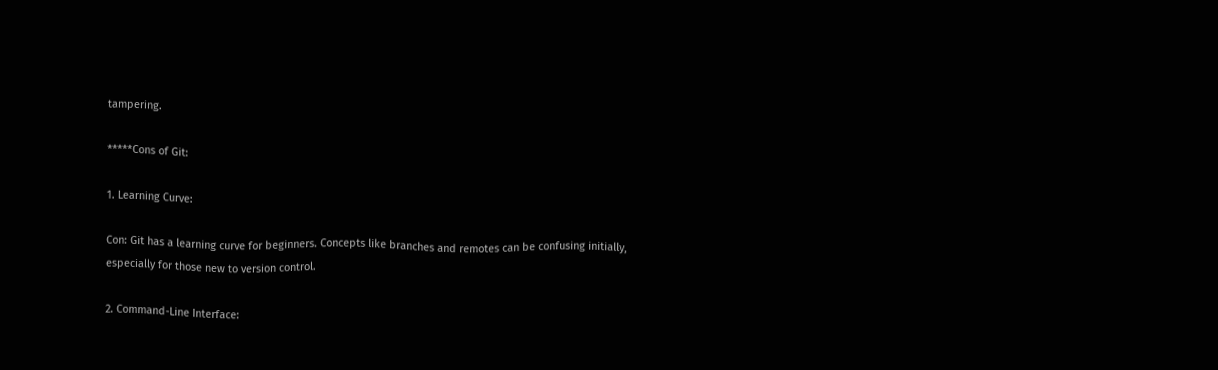tampering.

*****Cons of Git:

1. Learning Curve:

Con: Git has a learning curve for beginners. Concepts like branches and remotes can be confusing initially, especially for those new to version control.

2. Command-Line Interface: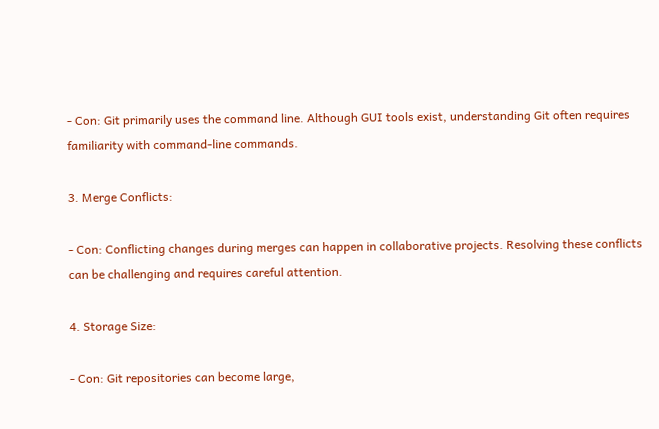- Con: Git primarily uses the command line. Although GUI tools exist, understanding Git often requires familiarity with command-line commands.

3. Merge Conflicts:

- Con: Conflicting changes during merges can happen in collaborative projects. Resolving these conflicts can be challenging and requires careful attention.

4. Storage Size:

- Con: Git repositories can become large,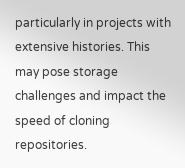particularly in projects with extensive histories. This may pose storage challenges and impact the speed of cloning repositories.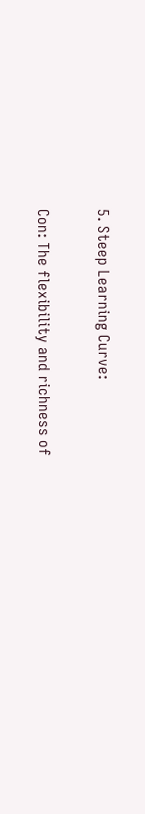5. Steep Learning Curve:

Con: The flexibility and richness of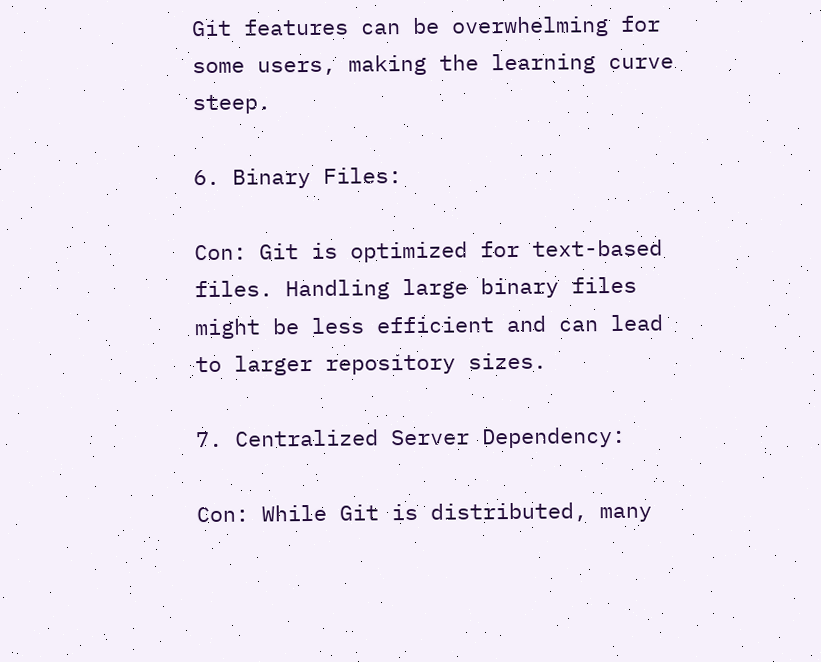Git features can be overwhelming for some users, making the learning curve steep.

6. Binary Files:

Con: Git is optimized for text-based files. Handling large binary files might be less efficient and can lead to larger repository sizes.

7. Centralized Server Dependency:

Con: While Git is distributed, many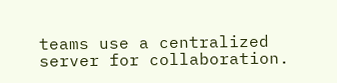teams use a centralized server for collaboration.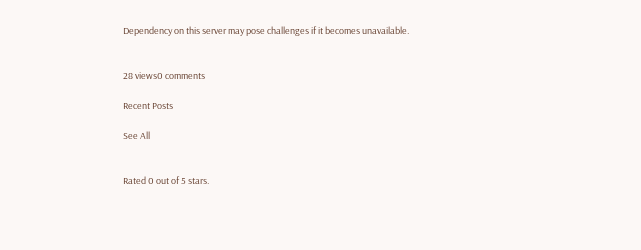Dependency on this server may pose challenges if it becomes unavailable.


28 views0 comments

Recent Posts

See All


Rated 0 out of 5 stars.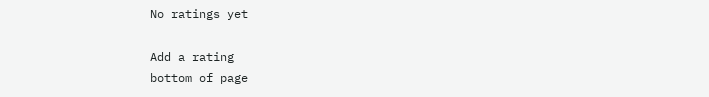No ratings yet

Add a rating
bottom of page